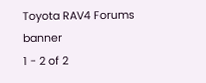Toyota RAV4 Forums banner
1 - 2 of 2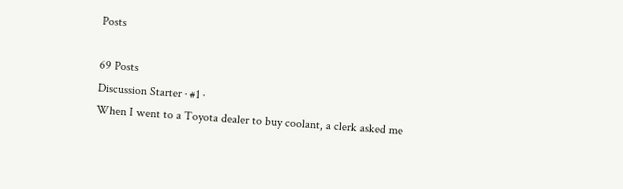Posts

69 Posts
Discussion Starter · #1 ·
When I went to a Toyota dealer to buy coolant, a clerk asked me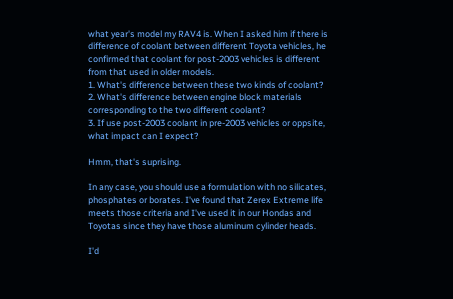what year's model my RAV4 is. When I asked him if there is difference of coolant between different Toyota vehicles, he confirmed that coolant for post-2003 vehicles is different from that used in older models.
1. What's difference between these two kinds of coolant?
2. What's difference between engine block materials corresponding to the two different coolant?
3. If use post-2003 coolant in pre-2003 vehicles or oppsite, what impact can I expect?

Hmm, that's suprising.

In any case, you should use a formulation with no silicates, phosphates or borates. I've found that Zerex Extreme life meets those criteria and I've used it in our Hondas and Toyotas since they have those aluminum cylinder heads.

I'd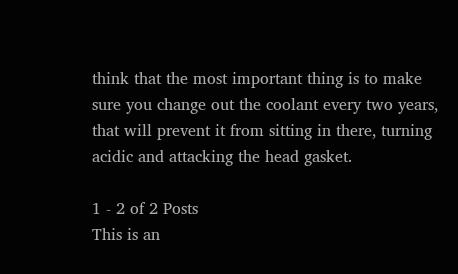think that the most important thing is to make sure you change out the coolant every two years, that will prevent it from sitting in there, turning acidic and attacking the head gasket.

1 - 2 of 2 Posts
This is an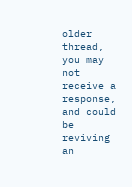older thread, you may not receive a response, and could be reviving an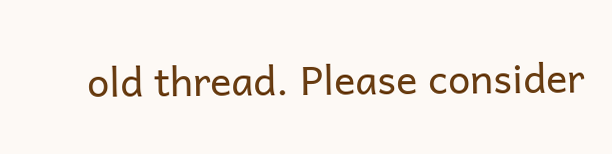old thread. Please consider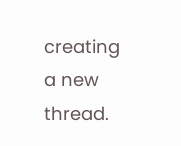creating a new thread.